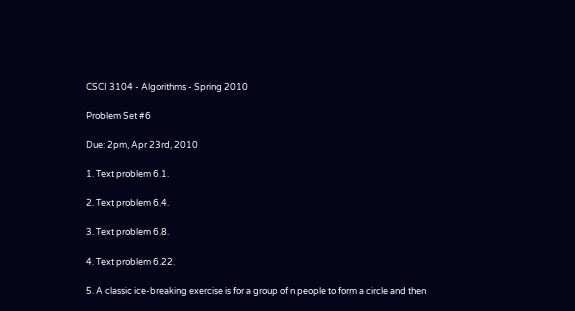CSCI 3104 - Algorithms - Spring 2010

Problem Set #6

Due: 2pm, Apr 23rd, 2010

1. Text problem 6.1.

2. Text problem 6.4.

3. Text problem 6.8.

4. Text problem 6.22.

5. A classic ice-breaking exercise is for a group of n people to form a circle and then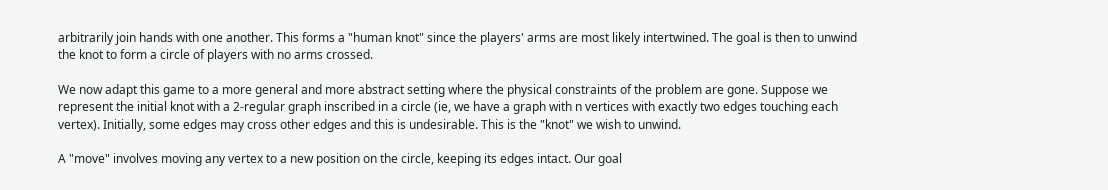arbitrarily join hands with one another. This forms a "human knot" since the players' arms are most likely intertwined. The goal is then to unwind the knot to form a circle of players with no arms crossed.

We now adapt this game to a more general and more abstract setting where the physical constraints of the problem are gone. Suppose we represent the initial knot with a 2-regular graph inscribed in a circle (ie, we have a graph with n vertices with exactly two edges touching each vertex). Initially, some edges may cross other edges and this is undesirable. This is the "knot" we wish to unwind.

A "move" involves moving any vertex to a new position on the circle, keeping its edges intact. Our goal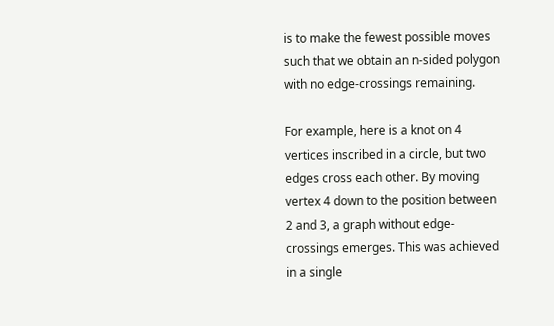is to make the fewest possible moves such that we obtain an n-sided polygon with no edge-crossings remaining.

For example, here is a knot on 4 vertices inscribed in a circle, but two edges cross each other. By moving vertex 4 down to the position between 2 and 3, a graph without edge-crossings emerges. This was achieved in a single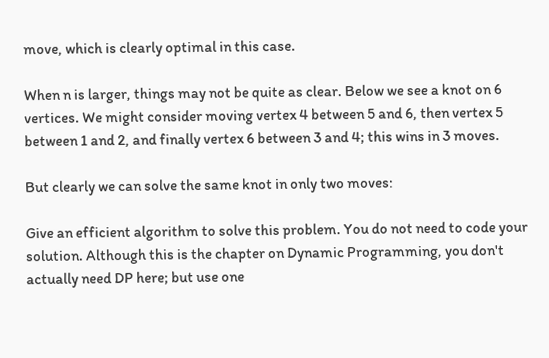move, which is clearly optimal in this case.

When n is larger, things may not be quite as clear. Below we see a knot on 6 vertices. We might consider moving vertex 4 between 5 and 6, then vertex 5 between 1 and 2, and finally vertex 6 between 3 and 4; this wins in 3 moves.

But clearly we can solve the same knot in only two moves:

Give an efficient algorithm to solve this problem. You do not need to code your solution. Although this is the chapter on Dynamic Programming, you don't actually need DP here; but use one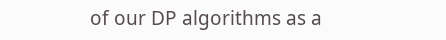of our DP algorithms as a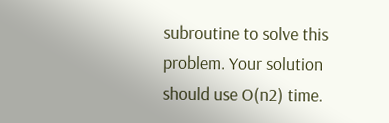subroutine to solve this problem. Your solution should use O(n2) time.